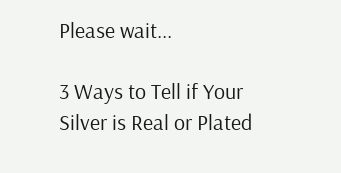Please wait...

3 Ways to Tell if Your Silver is Real or Plated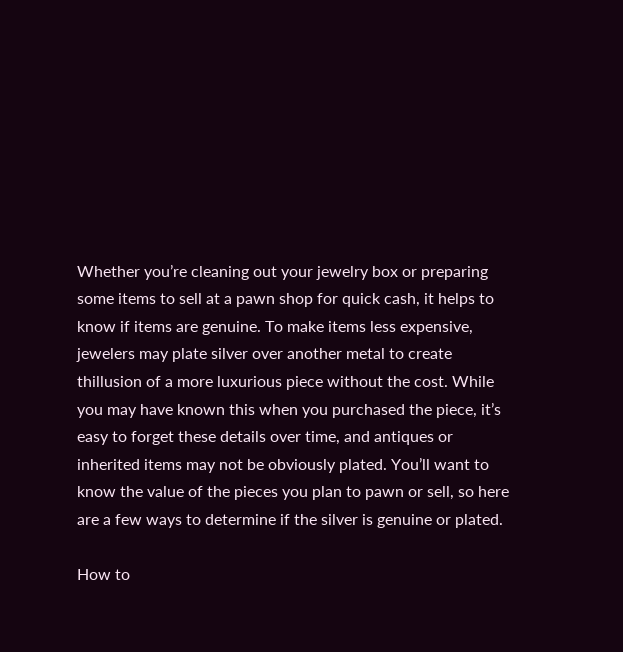Whether you’re cleaning out your jewelry box or preparing some items to sell at a pawn shop for quick cash, it helps to know if items are genuine. To make items less expensive, jewelers may plate silver over another metal to create thillusion of a more luxurious piece without the cost. While you may have known this when you purchased the piece, it’s easy to forget these details over time, and antiques or inherited items may not be obviously plated. You’ll want to know the value of the pieces you plan to pawn or sell, so here are a few ways to determine if the silver is genuine or plated.

How to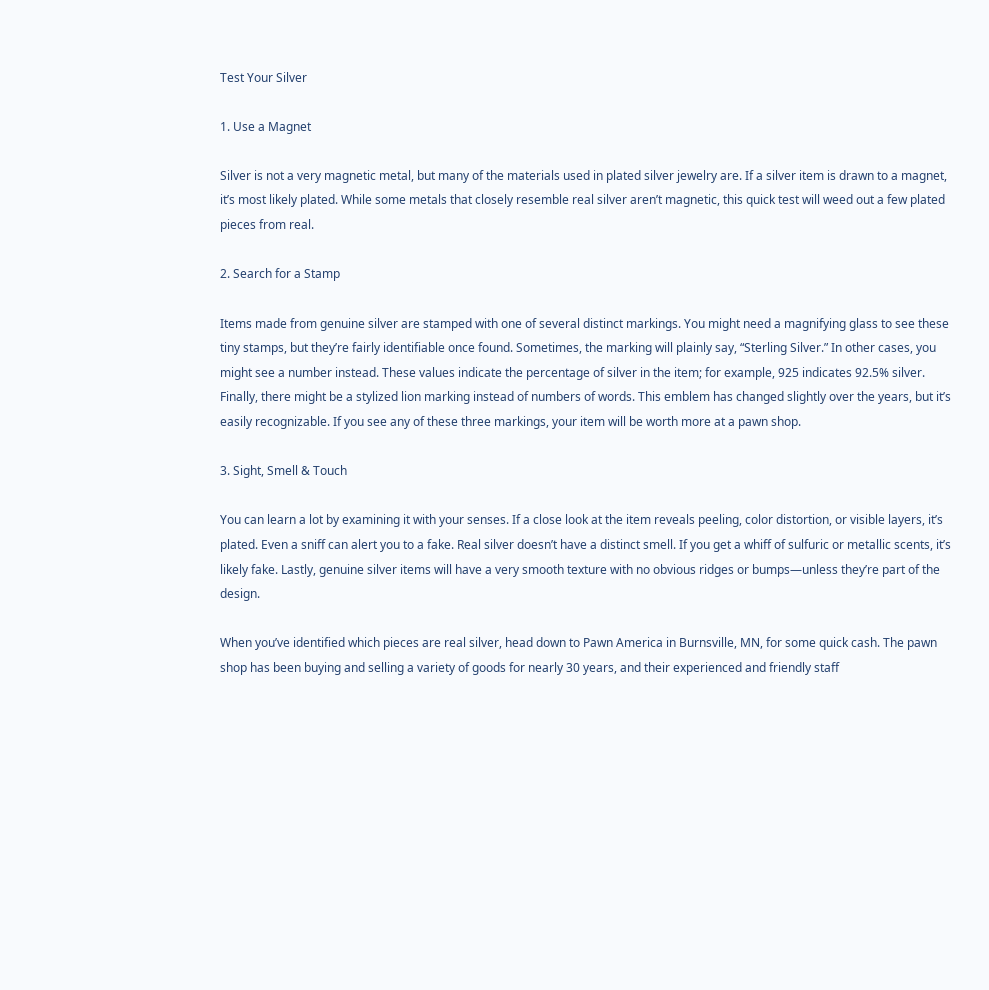Test Your Silver

1. Use a Magnet

Silver is not a very magnetic metal, but many of the materials used in plated silver jewelry are. If a silver item is drawn to a magnet, it’s most likely plated. While some metals that closely resemble real silver aren’t magnetic, this quick test will weed out a few plated pieces from real.

2. Search for a Stamp

Items made from genuine silver are stamped with one of several distinct markings. You might need a magnifying glass to see these tiny stamps, but they’re fairly identifiable once found. Sometimes, the marking will plainly say, “Sterling Silver.” In other cases, you might see a number instead. These values indicate the percentage of silver in the item; for example, 925 indicates 92.5% silver. Finally, there might be a stylized lion marking instead of numbers of words. This emblem has changed slightly over the years, but it’s easily recognizable. If you see any of these three markings, your item will be worth more at a pawn shop.

3. Sight, Smell & Touch

You can learn a lot by examining it with your senses. If a close look at the item reveals peeling, color distortion, or visible layers, it’s plated. Even a sniff can alert you to a fake. Real silver doesn’t have a distinct smell. If you get a whiff of sulfuric or metallic scents, it’s likely fake. Lastly, genuine silver items will have a very smooth texture with no obvious ridges or bumps—unless they’re part of the design.

When you’ve identified which pieces are real silver, head down to Pawn America in Burnsville, MN, for some quick cash. The pawn shop has been buying and selling a variety of goods for nearly 30 years, and their experienced and friendly staff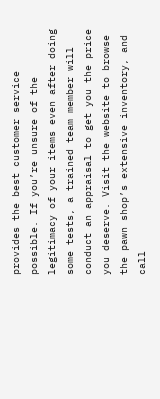provides the best customer service possible. If you’re unsure of the legitimacy of your items even after doing some tests, a trained team member will conduct an appraisal to get you the price you deserve. Visit the website to browse the pawn shop’s extensive inventory, and call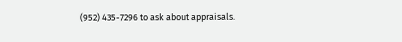(952) 435-7296 to ask about appraisals.